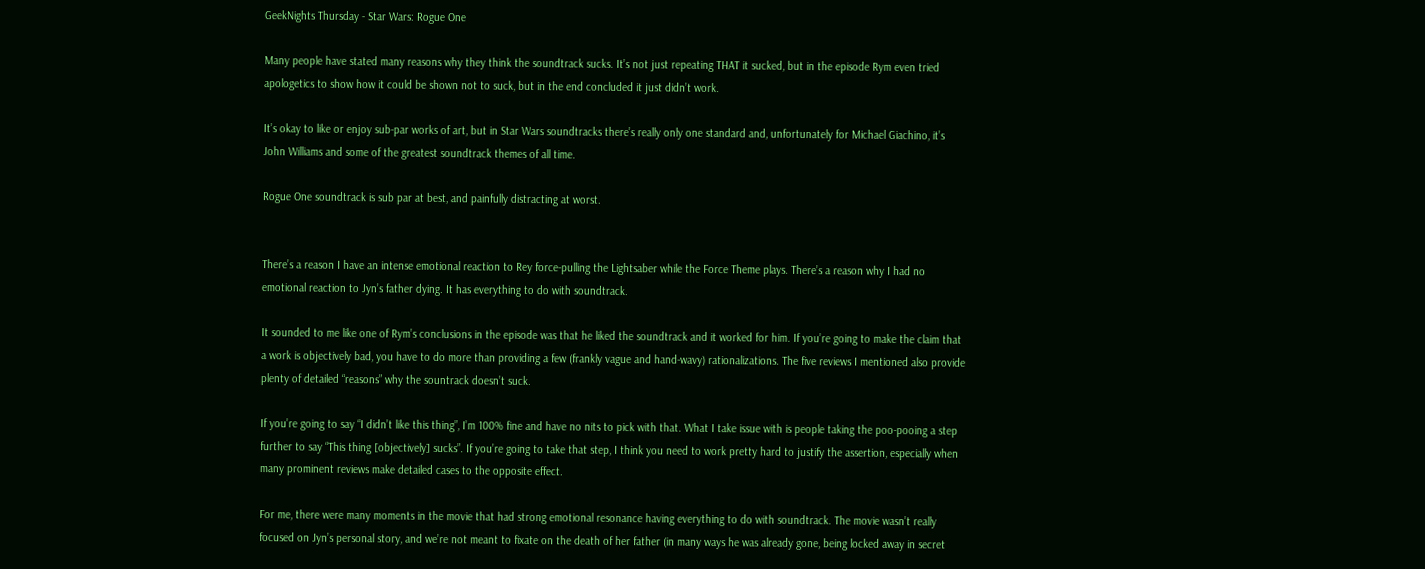GeekNights Thursday - Star Wars: Rogue One

Many people have stated many reasons why they think the soundtrack sucks. It’s not just repeating THAT it sucked, but in the episode Rym even tried apologetics to show how it could be shown not to suck, but in the end concluded it just didn’t work.

It’s okay to like or enjoy sub-par works of art, but in Star Wars soundtracks there’s really only one standard and, unfortunately for Michael Giachino, it’s John Williams and some of the greatest soundtrack themes of all time.

Rogue One soundtrack is sub par at best, and painfully distracting at worst.


There’s a reason I have an intense emotional reaction to Rey force-pulling the Lightsaber while the Force Theme plays. There’s a reason why I had no emotional reaction to Jyn’s father dying. It has everything to do with soundtrack.

It sounded to me like one of Rym’s conclusions in the episode was that he liked the soundtrack and it worked for him. If you’re going to make the claim that a work is objectively bad, you have to do more than providing a few (frankly vague and hand-wavy) rationalizations. The five reviews I mentioned also provide plenty of detailed “reasons” why the sountrack doesn’t suck.

If you’re going to say “I didn’t like this thing”, I’m 100% fine and have no nits to pick with that. What I take issue with is people taking the poo-pooing a step further to say “This thing [objectively] sucks”. If you’re going to take that step, I think you need to work pretty hard to justify the assertion, especially when many prominent reviews make detailed cases to the opposite effect.

For me, there were many moments in the movie that had strong emotional resonance having everything to do with soundtrack. The movie wasn’t really focused on Jyn’s personal story, and we’re not meant to fixate on the death of her father (in many ways he was already gone, being locked away in secret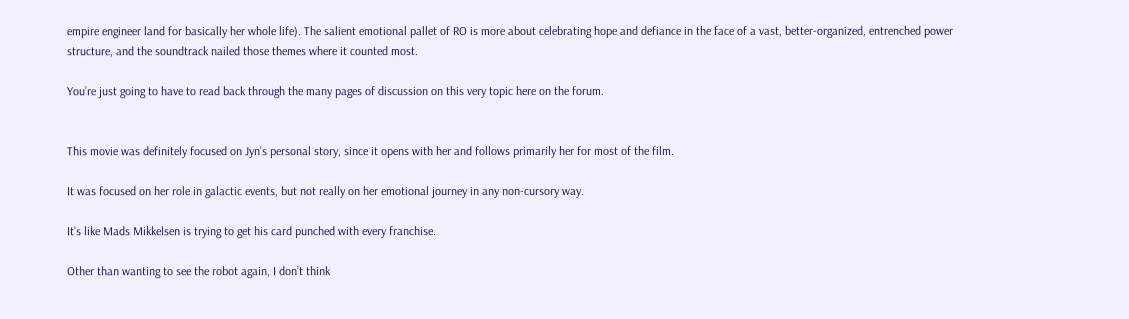empire engineer land for basically her whole life). The salient emotional pallet of RO is more about celebrating hope and defiance in the face of a vast, better-organized, entrenched power structure, and the soundtrack nailed those themes where it counted most.

You’re just going to have to read back through the many pages of discussion on this very topic here on the forum.


This movie was definitely focused on Jyn’s personal story, since it opens with her and follows primarily her for most of the film.

It was focused on her role in galactic events, but not really on her emotional journey in any non-cursory way.

It’s like Mads Mikkelsen is trying to get his card punched with every franchise.

Other than wanting to see the robot again, I don’t think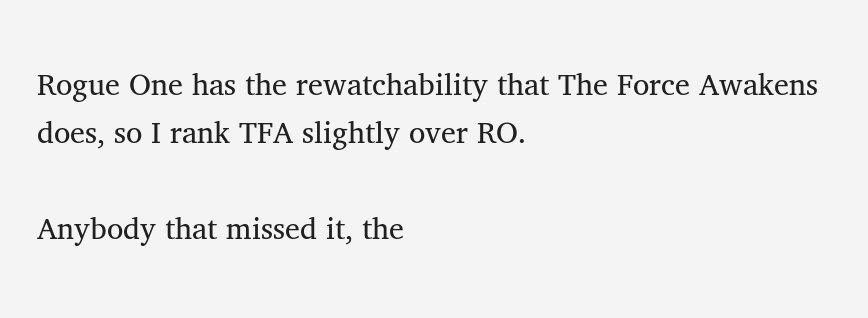Rogue One has the rewatchability that The Force Awakens does, so I rank TFA slightly over RO.

Anybody that missed it, the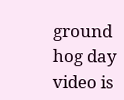ground hog day video is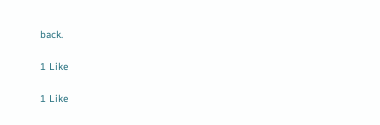back.

1 Like

1 Like